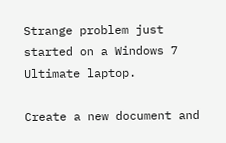Strange problem just started on a Windows 7 Ultimate laptop.

Create a new document and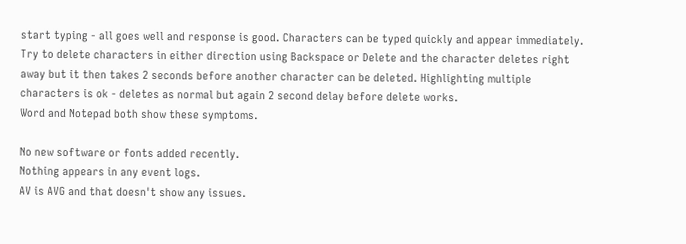start typing - all goes well and response is good. Characters can be typed quickly and appear immediately.
Try to delete characters in either direction using Backspace or Delete and the character deletes right away but it then takes 2 seconds before another character can be deleted. Highlighting multiple characters is ok - deletes as normal but again 2 second delay before delete works.
Word and Notepad both show these symptoms.

No new software or fonts added recently.
Nothing appears in any event logs.
AV is AVG and that doesn't show any issues.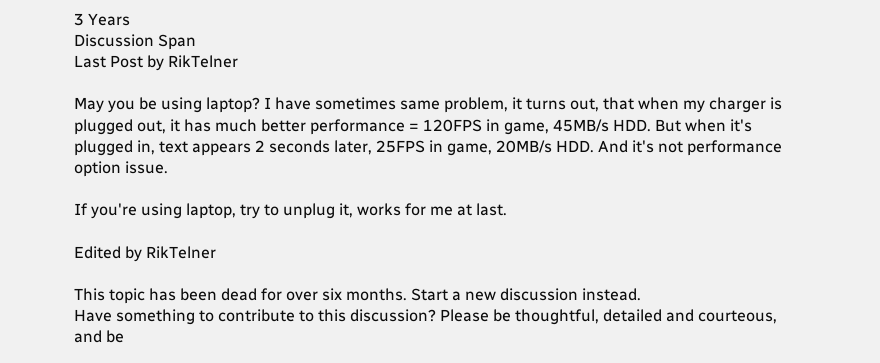3 Years
Discussion Span
Last Post by RikTelner

May you be using laptop? I have sometimes same problem, it turns out, that when my charger is plugged out, it has much better performance = 120FPS in game, 45MB/s HDD. But when it's plugged in, text appears 2 seconds later, 25FPS in game, 20MB/s HDD. And it's not performance option issue.

If you're using laptop, try to unplug it, works for me at last.

Edited by RikTelner

This topic has been dead for over six months. Start a new discussion instead.
Have something to contribute to this discussion? Please be thoughtful, detailed and courteous, and be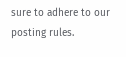sure to adhere to our posting rules.